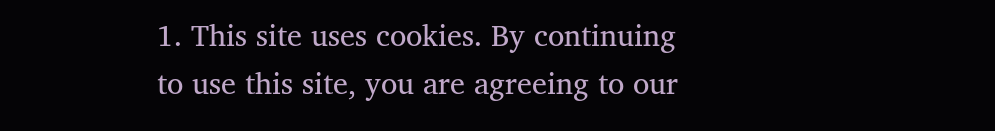1. This site uses cookies. By continuing to use this site, you are agreeing to our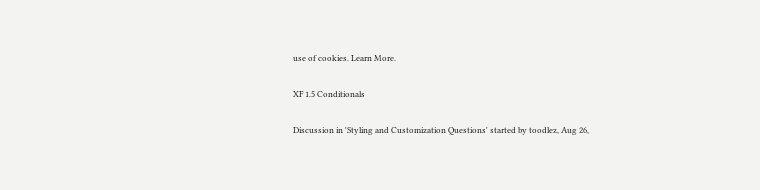use of cookies. Learn More.

XF 1.5 Conditionals

Discussion in 'Styling and Customization Questions' started by toodlez, Aug 26,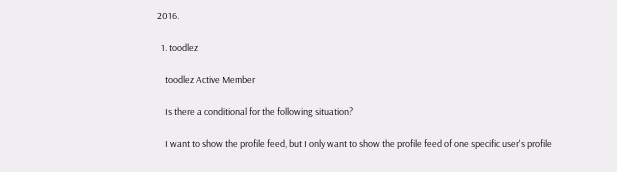2016.

  1. toodlez

    toodlez Active Member

    Is there a conditional for the following situation?

    I want to show the profile feed, but I only want to show the profile feed of one specific user's profile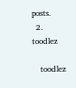posts.
  2. toodlez

    toodlez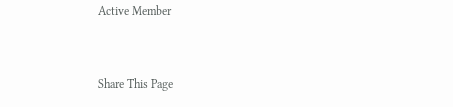Active Member


Share This Page